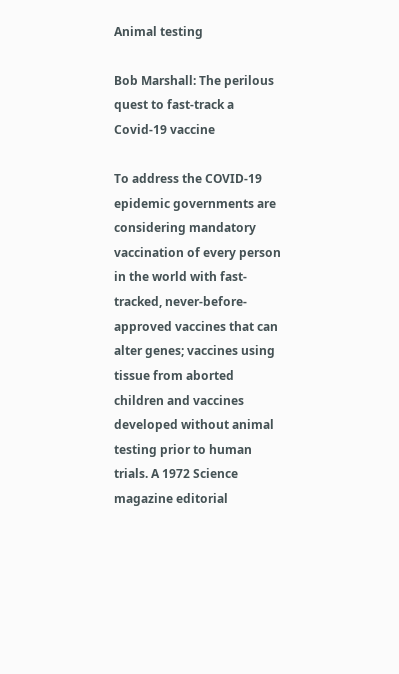Animal testing

Bob Marshall: The perilous quest to fast-track a Covid-19 vaccine

To address the COVID-19 epidemic governments are considering mandatory vaccination of every person in the world with fast-tracked, never-before-approved vaccines that can alter genes; vaccines using tissue from aborted children and vaccines developed without animal testing prior to human trials. A 1972 Science magazine editorial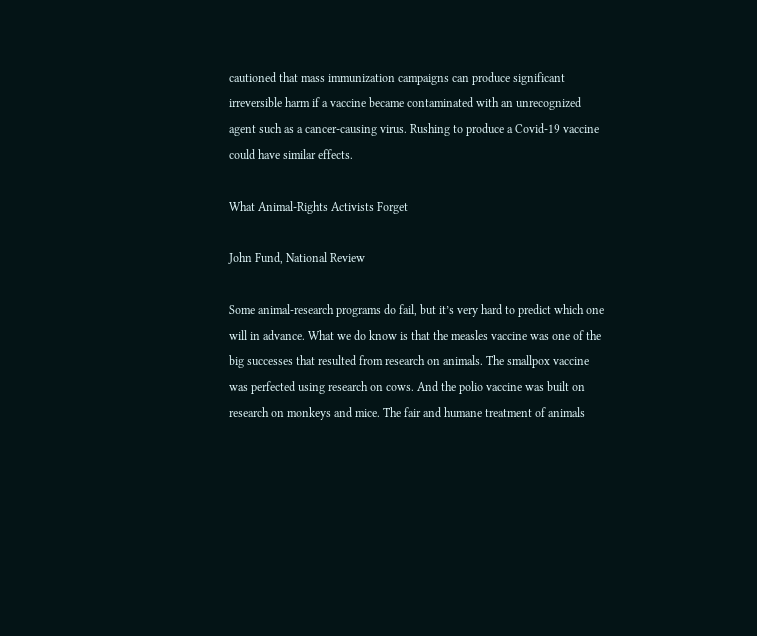cautioned that mass immunization campaigns can produce significant irreversible harm if a vaccine became contaminated with an unrecognized agent such as a cancer-causing virus. Rushing to produce a Covid-19 vaccine could have similar effects.

What Animal-Rights Activists Forget

John Fund, National Review

Some animal-research programs do fail, but it’s very hard to predict which one will in advance. What we do know is that the measles vaccine was one of the big successes that resulted from research on animals. The smallpox vaccine was perfected using research on cows. And the polio vaccine was built on research on monkeys and mice. The fair and humane treatment of animals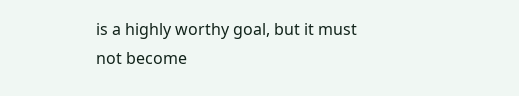is a highly worthy goal, but it must not become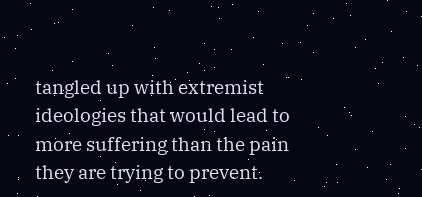tangled up with extremist ideologies that would lead to more suffering than the pain they are trying to prevent.